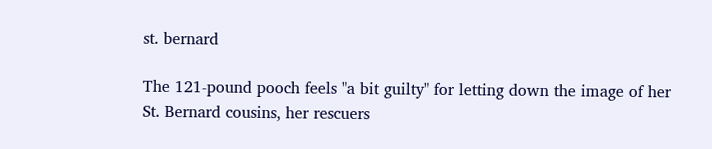st. bernard

The 121-pound pooch feels "a bit guilty" for letting down the image of her St. Bernard cousins, her rescuers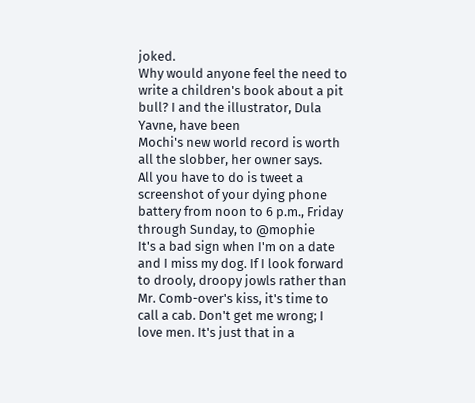joked.
Why would anyone feel the need to write a children's book about a pit bull? I and the illustrator, Dula Yavne, have been
Mochi's new world record is worth all the slobber, her owner says.
All you have to do is tweet a screenshot of your dying phone battery from noon to 6 p.m., Friday through Sunday, to @mophie
It's a bad sign when I'm on a date and I miss my dog. If I look forward to drooly, droopy jowls rather than Mr. Comb-over's kiss, it's time to call a cab. Don't get me wrong; I love men. It's just that in a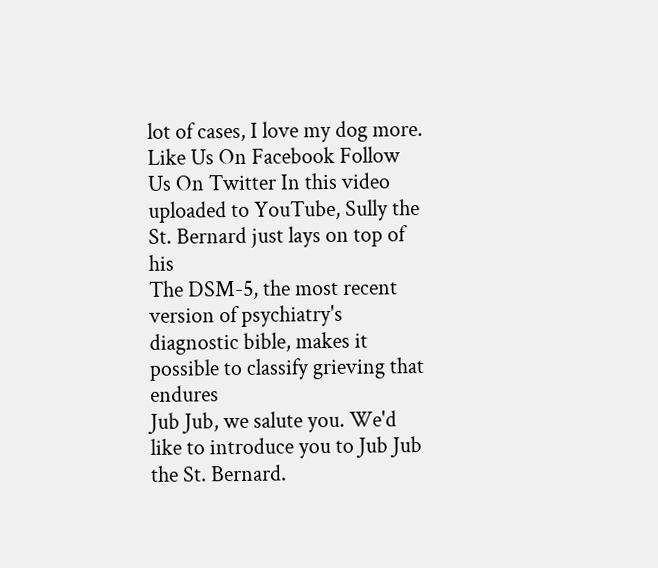lot of cases, I love my dog more.
Like Us On Facebook Follow Us On Twitter In this video uploaded to YouTube, Sully the St. Bernard just lays on top of his
The DSM-5, the most recent version of psychiatry's diagnostic bible, makes it possible to classify grieving that endures
Jub Jub, we salute you. We'd like to introduce you to Jub Jub the St. Bernard.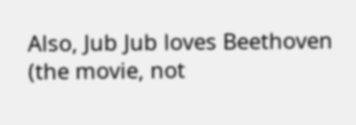Also, Jub Jub loves Beethoven (the movie, not